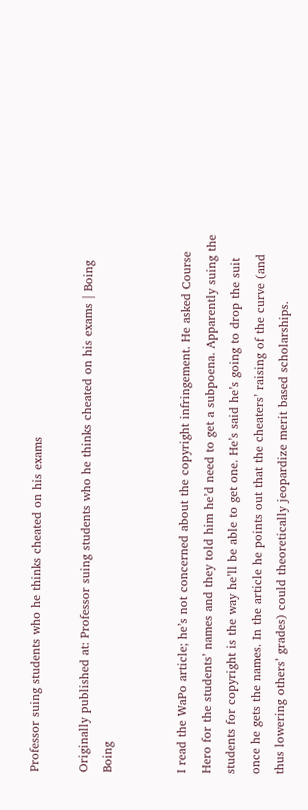Professor suing students who he thinks cheated on his exams

Originally published at: Professor suing students who he thinks cheated on his exams | Boing Boing


I read the WaPo article; he’s not concerned about the copyright infringement. He asked Course Hero for the students’ names and they told him he’d need to get a subpoena. Apparently suing the students for copyright is the way he’ll be able to get one. He’s said he’s going to drop the suit once he gets the names. In the article he points out that the cheaters’ raising of the curve (and thus lowering others’ grades) could theoretically jeopardize merit based scholarships.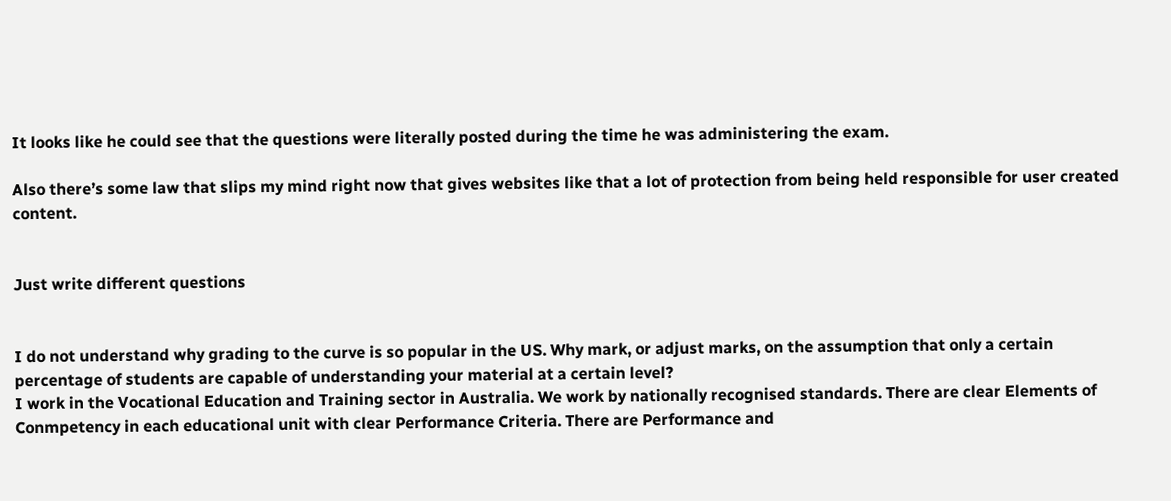It looks like he could see that the questions were literally posted during the time he was administering the exam.

Also there’s some law that slips my mind right now that gives websites like that a lot of protection from being held responsible for user created content.


Just write different questions


I do not understand why grading to the curve is so popular in the US. Why mark, or adjust marks, on the assumption that only a certain percentage of students are capable of understanding your material at a certain level?
I work in the Vocational Education and Training sector in Australia. We work by nationally recognised standards. There are clear Elements of Conmpetency in each educational unit with clear Performance Criteria. There are Performance and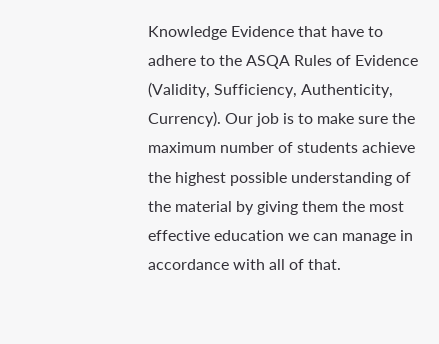Knowledge Evidence that have to adhere to the ASQA Rules of Evidence (Validity, Sufficiency, Authenticity, Currency). Our job is to make sure the maximum number of students achieve the highest possible understanding of the material by giving them the most effective education we can manage in accordance with all of that.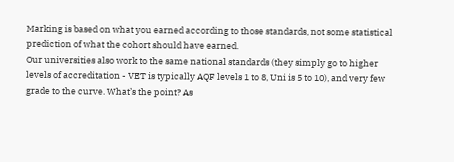Marking is based on what you earned according to those standards, not some statistical prediction of what the cohort should have earned.
Our universities also work to the same national standards (they simply go to higher levels of accreditation - VET is typically AQF levels 1 to 8, Uni is 5 to 10), and very few grade to the curve. What’s the point? As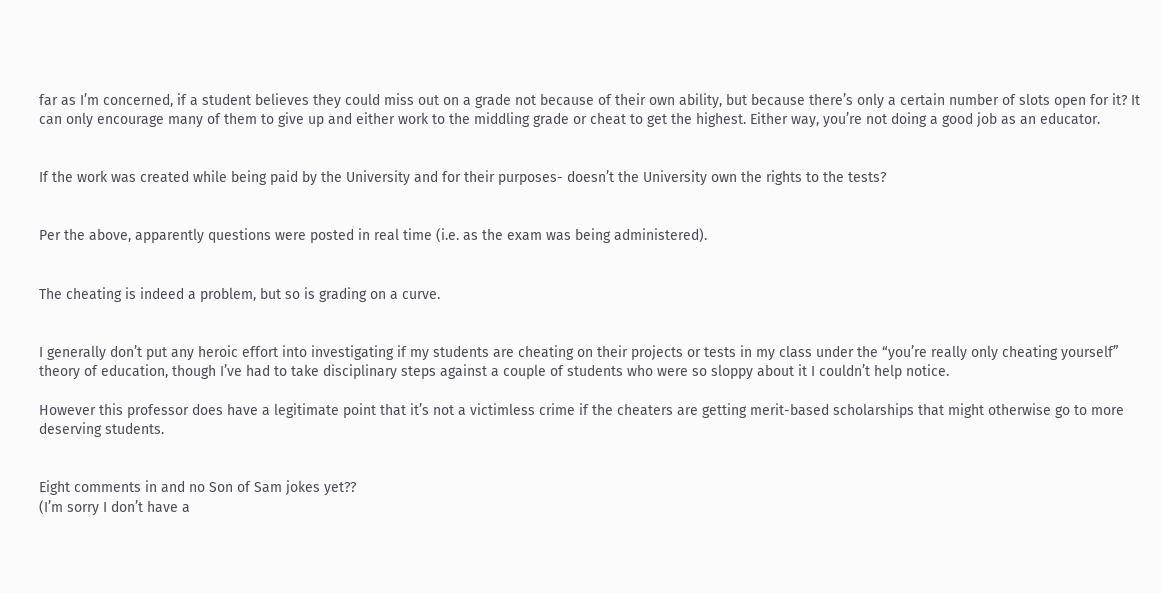far as I’m concerned, if a student believes they could miss out on a grade not because of their own ability, but because there’s only a certain number of slots open for it? It can only encourage many of them to give up and either work to the middling grade or cheat to get the highest. Either way, you’re not doing a good job as an educator.


If the work was created while being paid by the University and for their purposes- doesn’t the University own the rights to the tests?


Per the above, apparently questions were posted in real time (i.e. as the exam was being administered).


The cheating is indeed a problem, but so is grading on a curve.


I generally don’t put any heroic effort into investigating if my students are cheating on their projects or tests in my class under the “you’re really only cheating yourself” theory of education, though I’ve had to take disciplinary steps against a couple of students who were so sloppy about it I couldn’t help notice.

However this professor does have a legitimate point that it’s not a victimless crime if the cheaters are getting merit-based scholarships that might otherwise go to more deserving students.


Eight comments in and no Son of Sam jokes yet??
(I’m sorry I don’t have a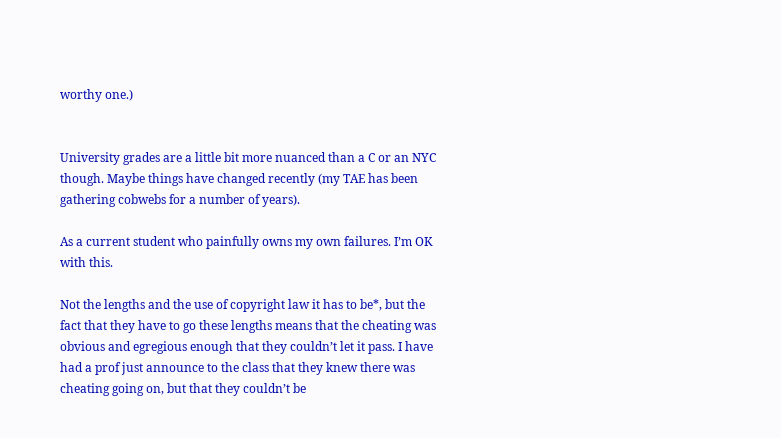worthy one.)


University grades are a little bit more nuanced than a C or an NYC though. Maybe things have changed recently (my TAE has been gathering cobwebs for a number of years).

As a current student who painfully owns my own failures. I’m OK with this.

Not the lengths and the use of copyright law it has to be*, but the fact that they have to go these lengths means that the cheating was obvious and egregious enough that they couldn’t let it pass. I have had a prof just announce to the class that they knew there was cheating going on, but that they couldn’t be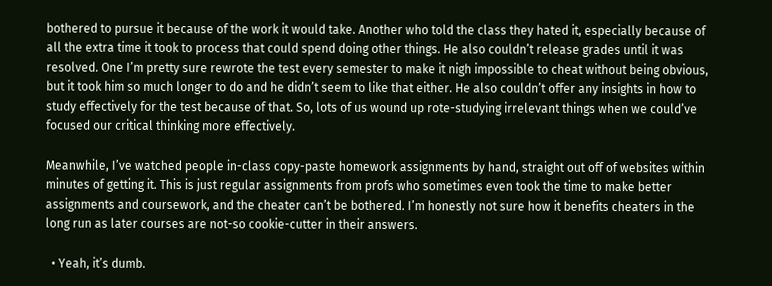bothered to pursue it because of the work it would take. Another who told the class they hated it, especially because of all the extra time it took to process that could spend doing other things. He also couldn’t release grades until it was resolved. One I’m pretty sure rewrote the test every semester to make it nigh impossible to cheat without being obvious, but it took him so much longer to do and he didn’t seem to like that either. He also couldn’t offer any insights in how to study effectively for the test because of that. So, lots of us wound up rote-studying irrelevant things when we could’ve focused our critical thinking more effectively.

Meanwhile, I’ve watched people in-class copy-paste homework assignments by hand, straight out off of websites within minutes of getting it. This is just regular assignments from profs who sometimes even took the time to make better assignments and coursework, and the cheater can’t be bothered. I’m honestly not sure how it benefits cheaters in the long run as later courses are not-so cookie-cutter in their answers.

  • Yeah, it’s dumb.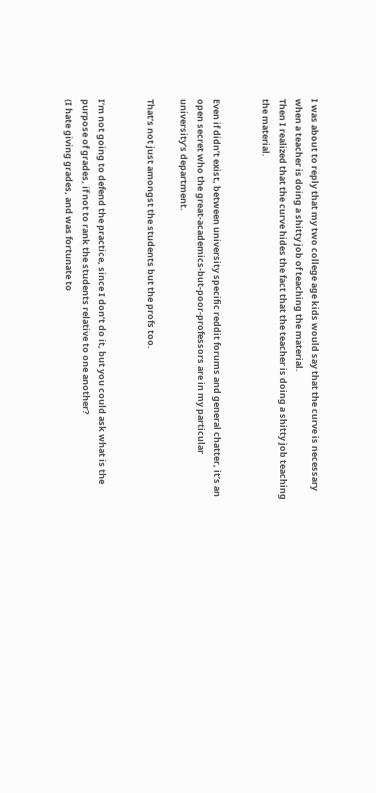I was about to reply that my two college age kids would say that the curve is necessary when a teacher is doing a shitty job of teaching the material.
Then I realized that the curve hides the fact that the teacher is doing a shitty job teaching the material.


Even if didn’t exist, between university specific reddit forums and general chatter, it’s an open secret who the great-academics-but-poor-professors are in my particular university’s department.

That’s not just amongst the students but the profs too.


I’m not going to defend the practice, since I don’t do it, but you could ask what is the purpose of grades, if not to rank the students relative to one another?
(I hate giving grades, and was fortunate to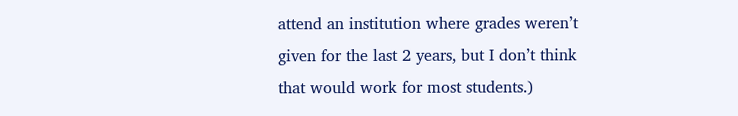attend an institution where grades weren’t given for the last 2 years, but I don’t think that would work for most students.)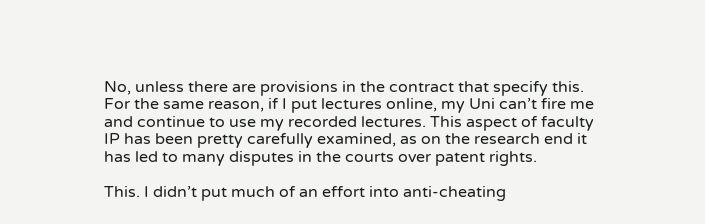No, unless there are provisions in the contract that specify this. For the same reason, if I put lectures online, my Uni can’t fire me and continue to use my recorded lectures. This aspect of faculty IP has been pretty carefully examined, as on the research end it has led to many disputes in the courts over patent rights.

This. I didn’t put much of an effort into anti-cheating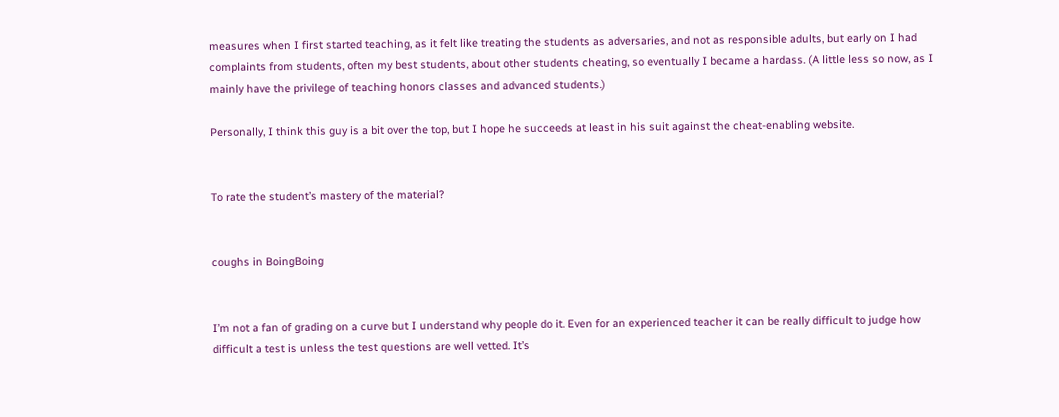measures when I first started teaching, as it felt like treating the students as adversaries, and not as responsible adults, but early on I had complaints from students, often my best students, about other students cheating, so eventually I became a hardass. (A little less so now, as I mainly have the privilege of teaching honors classes and advanced students.)

Personally, I think this guy is a bit over the top, but I hope he succeeds at least in his suit against the cheat-enabling website.


To rate the student’s mastery of the material?


coughs in BoingBoing


I’m not a fan of grading on a curve but I understand why people do it. Even for an experienced teacher it can be really difficult to judge how difficult a test is unless the test questions are well vetted. It’s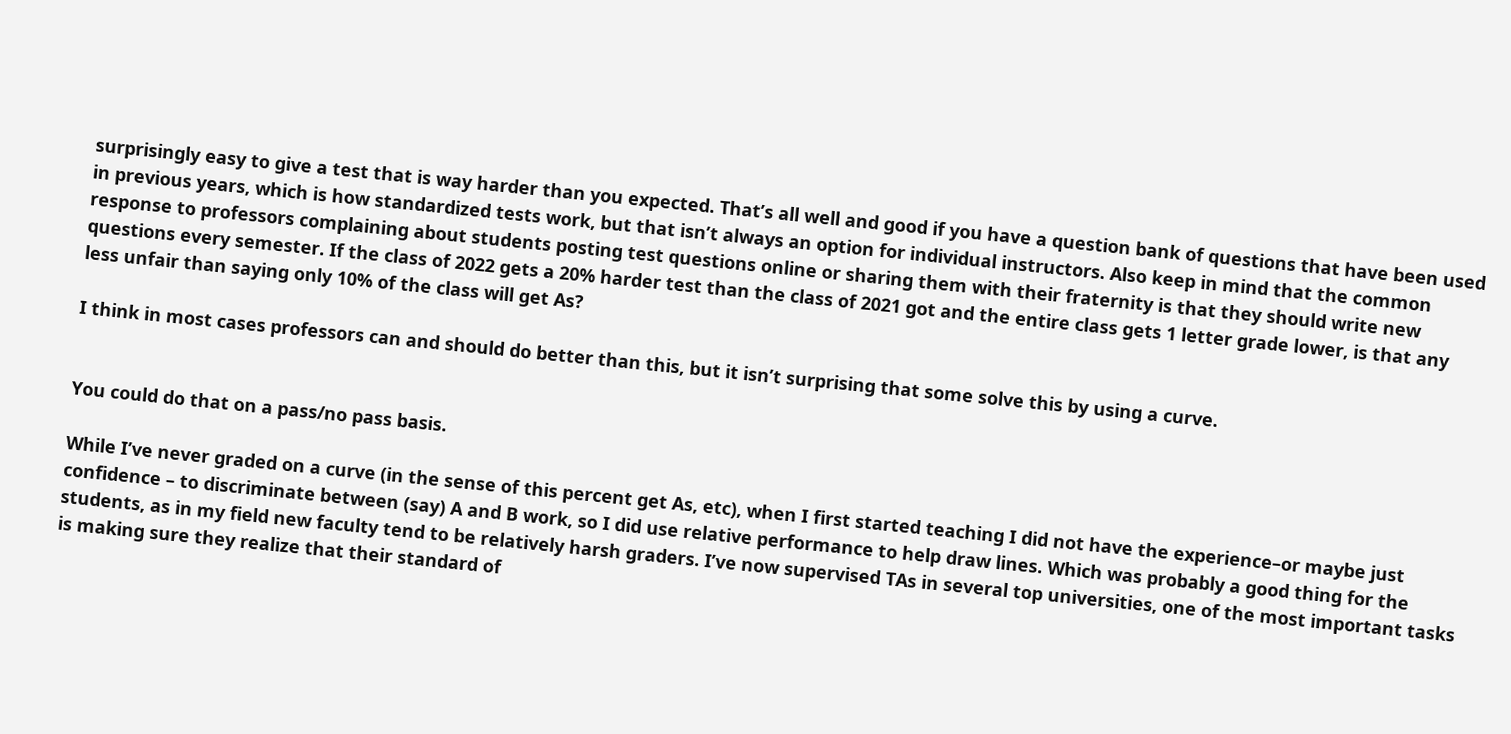surprisingly easy to give a test that is way harder than you expected. That’s all well and good if you have a question bank of questions that have been used in previous years, which is how standardized tests work, but that isn’t always an option for individual instructors. Also keep in mind that the common response to professors complaining about students posting test questions online or sharing them with their fraternity is that they should write new questions every semester. If the class of 2022 gets a 20% harder test than the class of 2021 got and the entire class gets 1 letter grade lower, is that any less unfair than saying only 10% of the class will get As?

I think in most cases professors can and should do better than this, but it isn’t surprising that some solve this by using a curve.


You could do that on a pass/no pass basis.

While I’ve never graded on a curve (in the sense of this percent get As, etc), when I first started teaching I did not have the experience–or maybe just confidence – to discriminate between (say) A and B work, so I did use relative performance to help draw lines. Which was probably a good thing for the students, as in my field new faculty tend to be relatively harsh graders. I’ve now supervised TAs in several top universities, one of the most important tasks is making sure they realize that their standard of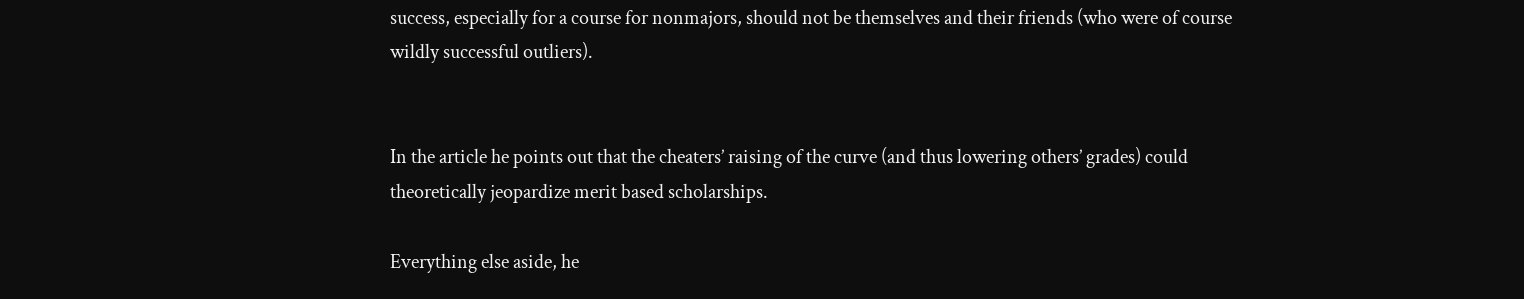success, especially for a course for nonmajors, should not be themselves and their friends (who were of course wildly successful outliers).


In the article he points out that the cheaters’ raising of the curve (and thus lowering others’ grades) could theoretically jeopardize merit based scholarships.

Everything else aside, he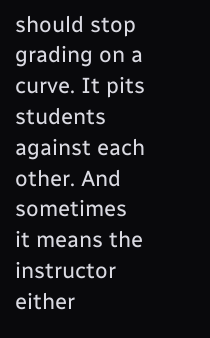should stop grading on a curve. It pits students against each other. And sometimes it means the instructor either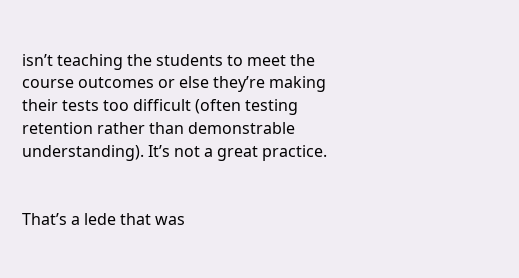isn’t teaching the students to meet the course outcomes or else they’re making their tests too difficult (often testing retention rather than demonstrable understanding). It’s not a great practice.


That’s a lede that was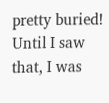pretty buried! Until I saw that, I was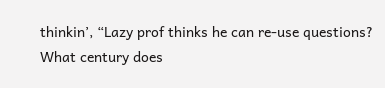thinkin’, “Lazy prof thinks he can re-use questions? What century does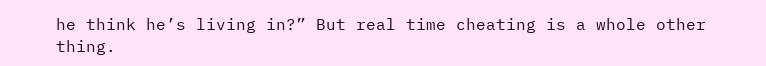he think he’s living in?” But real time cheating is a whole other thing.